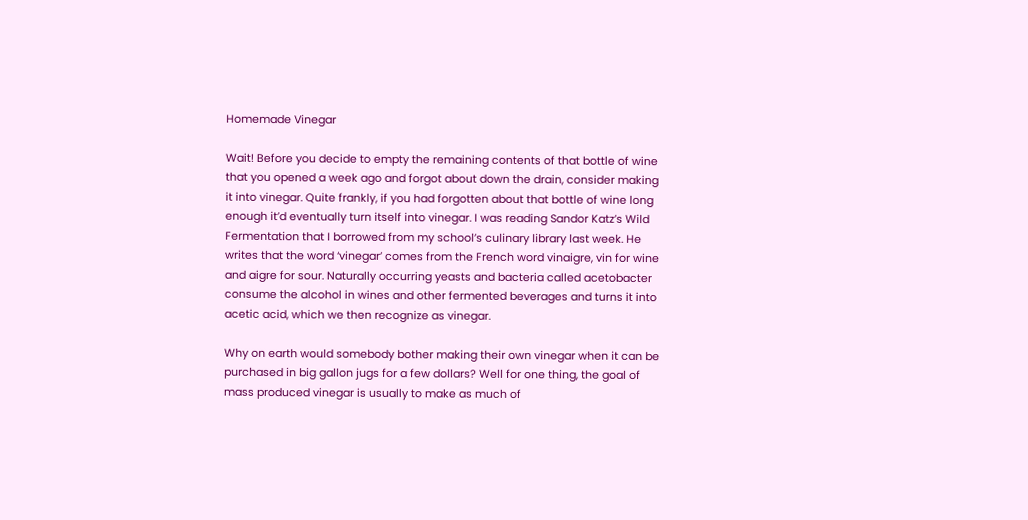Homemade Vinegar

Wait! Before you decide to empty the remaining contents of that bottle of wine that you opened a week ago and forgot about down the drain, consider making it into vinegar. Quite frankly, if you had forgotten about that bottle of wine long enough it’d eventually turn itself into vinegar. I was reading Sandor Katz’s Wild Fermentation that I borrowed from my school’s culinary library last week. He writes that the word ‘vinegar’ comes from the French word vinaigre, vin for wine and aigre for sour. Naturally occurring yeasts and bacteria called acetobacter consume the alcohol in wines and other fermented beverages and turns it into acetic acid, which we then recognize as vinegar.

Why on earth would somebody bother making their own vinegar when it can be purchased in big gallon jugs for a few dollars? Well for one thing, the goal of mass produced vinegar is usually to make as much of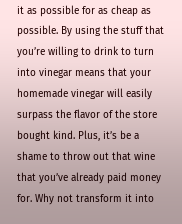it as possible for as cheap as possible. By using the stuff that you’re willing to drink to turn into vinegar means that your homemade vinegar will easily surpass the flavor of the store bought kind. Plus, it’s be a shame to throw out that wine that you’ve already paid money for. Why not transform it into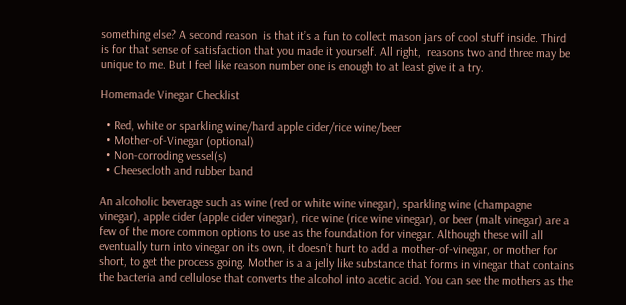something else? A second reason  is that it’s a fun to collect mason jars of cool stuff inside. Third is for that sense of satisfaction that you made it yourself. All right,  reasons two and three may be unique to me. But I feel like reason number one is enough to at least give it a try.

Homemade Vinegar Checklist

  • Red, white or sparkling wine/hard apple cider/rice wine/beer
  • Mother-of-Vinegar (optional)
  • Non-corroding vessel(s)
  • Cheesecloth and rubber band

An alcoholic beverage such as wine (red or white wine vinegar), sparkling wine (champagne vinegar), apple cider (apple cider vinegar), rice wine (rice wine vinegar), or beer (malt vinegar) are a few of the more common options to use as the foundation for vinegar. Although these will all eventually turn into vinegar on its own, it doesn’t hurt to add a mother-of-vinegar, or mother for short, to get the process going. Mother is a a jelly like substance that forms in vinegar that contains the bacteria and cellulose that converts the alcohol into acetic acid. You can see the mothers as the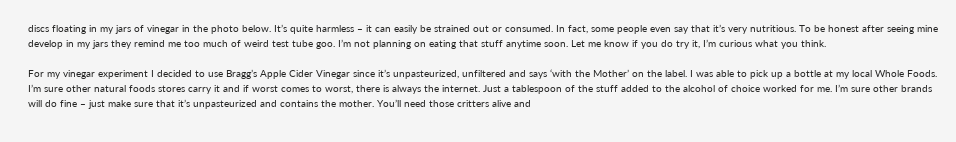discs floating in my jars of vinegar in the photo below. It’s quite harmless – it can easily be strained out or consumed. In fact, some people even say that it’s very nutritious. To be honest after seeing mine develop in my jars they remind me too much of weird test tube goo. I’m not planning on eating that stuff anytime soon. Let me know if you do try it, I’m curious what you think.

For my vinegar experiment I decided to use Bragg’s Apple Cider Vinegar since it’s unpasteurized, unfiltered and says ‘with the Mother’ on the label. I was able to pick up a bottle at my local Whole Foods. I’m sure other natural foods stores carry it and if worst comes to worst, there is always the internet. Just a tablespoon of the stuff added to the alcohol of choice worked for me. I’m sure other brands will do fine – just make sure that it’s unpasteurized and contains the mother. You’ll need those critters alive and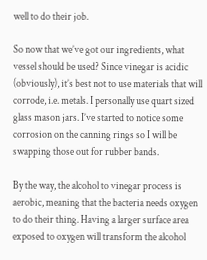well to do their job.

So now that we’ve got our ingredients, what vessel should be used? Since vinegar is acidic (obviously), it’s best not to use materials that will corrode, i.e. metals. I personally use quart sized glass mason jars. I’ve started to notice some corrosion on the canning rings so I will be swapping those out for rubber bands.

By the way, the alcohol to vinegar process is aerobic, meaning that the bacteria needs oxygen to do their thing. Having a larger surface area exposed to oxygen will transform the alcohol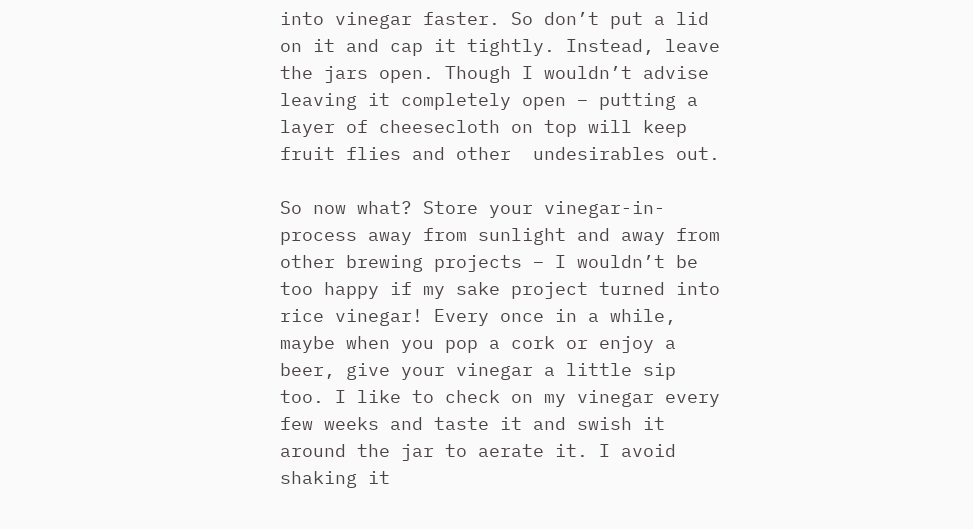into vinegar faster. So don’t put a lid on it and cap it tightly. Instead, leave the jars open. Though I wouldn’t advise leaving it completely open – putting a layer of cheesecloth on top will keep fruit flies and other  undesirables out.

So now what? Store your vinegar-in-process away from sunlight and away from other brewing projects – I wouldn’t be too happy if my sake project turned into rice vinegar! Every once in a while, maybe when you pop a cork or enjoy a beer, give your vinegar a little sip too. I like to check on my vinegar every few weeks and taste it and swish it around the jar to aerate it. I avoid shaking it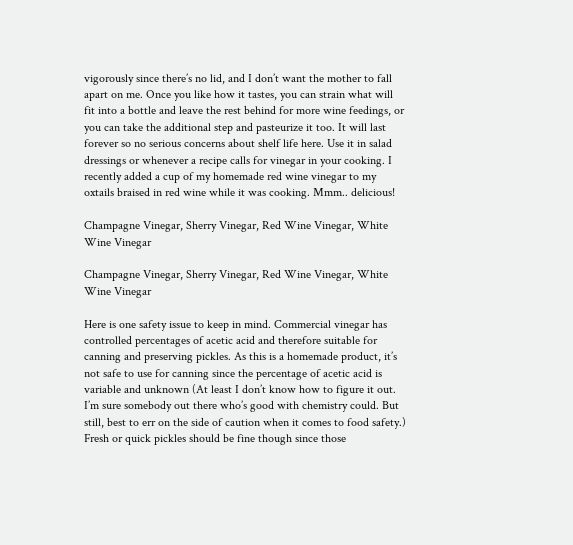vigorously since there’s no lid, and I don’t want the mother to fall apart on me. Once you like how it tastes, you can strain what will fit into a bottle and leave the rest behind for more wine feedings, or you can take the additional step and pasteurize it too. It will last forever so no serious concerns about shelf life here. Use it in salad dressings or whenever a recipe calls for vinegar in your cooking. I recently added a cup of my homemade red wine vinegar to my oxtails braised in red wine while it was cooking. Mmm.. delicious!

Champagne Vinegar, Sherry Vinegar, Red Wine Vinegar, White Wine Vinegar

Champagne Vinegar, Sherry Vinegar, Red Wine Vinegar, White Wine Vinegar

Here is one safety issue to keep in mind. Commercial vinegar has controlled percentages of acetic acid and therefore suitable for canning and preserving pickles. As this is a homemade product, it’s not safe to use for canning since the percentage of acetic acid is variable and unknown (At least I don’t know how to figure it out. I’m sure somebody out there who’s good with chemistry could. But still, best to err on the side of caution when it comes to food safety.) Fresh or quick pickles should be fine though since those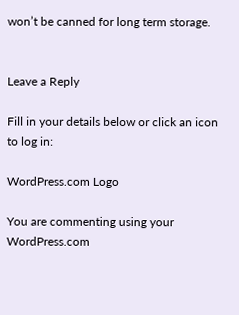won’t be canned for long term storage.


Leave a Reply

Fill in your details below or click an icon to log in:

WordPress.com Logo

You are commenting using your WordPress.com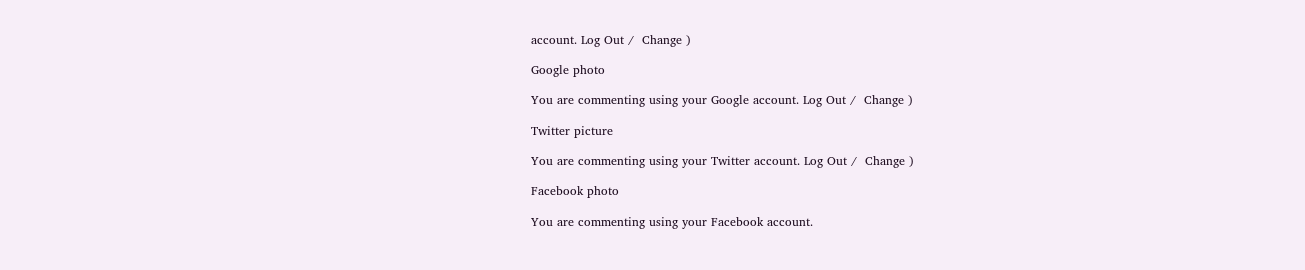account. Log Out /  Change )

Google photo

You are commenting using your Google account. Log Out /  Change )

Twitter picture

You are commenting using your Twitter account. Log Out /  Change )

Facebook photo

You are commenting using your Facebook account.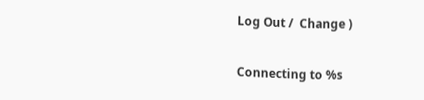Log Out /  Change )

Connecting to %s